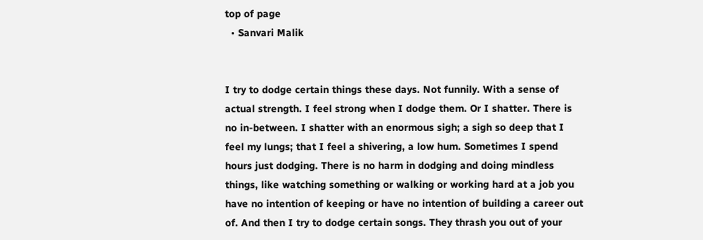top of page
  • Sanvari Malik


I try to dodge certain things these days. Not funnily. With a sense of actual strength. I feel strong when I dodge them. Or I shatter. There is no in-between. I shatter with an enormous sigh; a sigh so deep that I feel my lungs; that I feel a shivering, a low hum. Sometimes I spend hours just dodging. There is no harm in dodging and doing mindless things, like watching something or walking or working hard at a job you have no intention of keeping or have no intention of building a career out of. And then I try to dodge certain songs. They thrash you out of your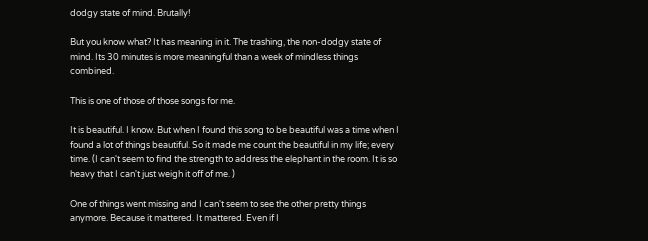dodgy state of mind. Brutally!

But you know what? It has meaning in it. The trashing, the non-dodgy state of mind. Its 30 minutes is more meaningful than a week of mindless things combined.

This is one of those of those songs for me.

It is beautiful. I know. But when I found this song to be beautiful was a time when I found a lot of things beautiful. So it made me count the beautiful in my life; every time. (I can't seem to find the strength to address the elephant in the room. It is so heavy that I can't just weigh it off of me. )

One of things went missing and I can't seem to see the other pretty things anymore. Because it mattered. It mattered. Even if I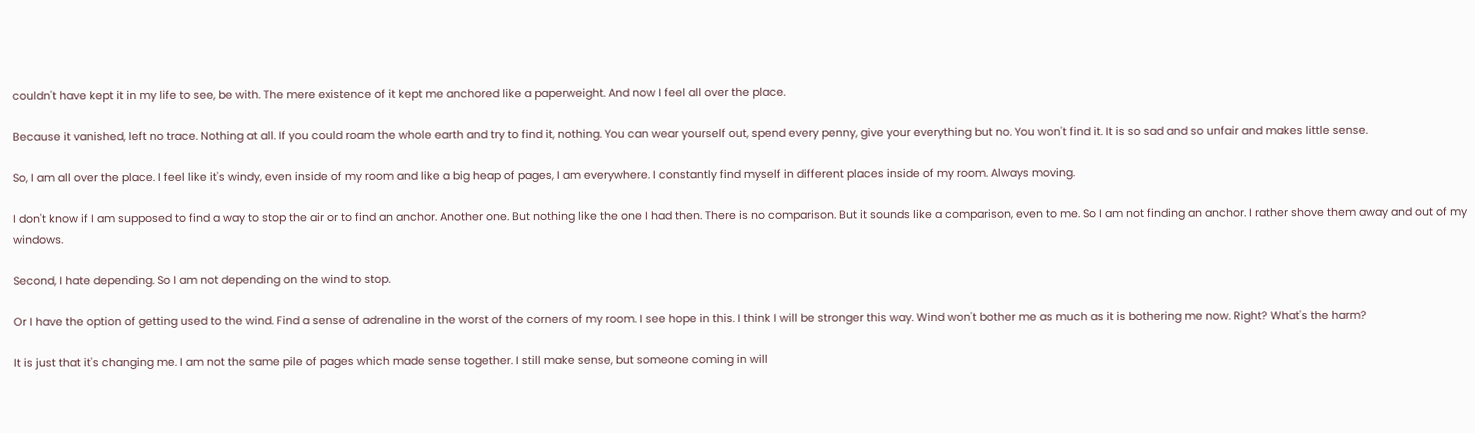couldn't have kept it in my life to see, be with. The mere existence of it kept me anchored like a paperweight. And now I feel all over the place.

Because it vanished, left no trace. Nothing at all. If you could roam the whole earth and try to find it, nothing. You can wear yourself out, spend every penny, give your everything but no. You won't find it. It is so sad and so unfair and makes little sense.

So, I am all over the place. I feel like it's windy, even inside of my room and like a big heap of pages, I am everywhere. I constantly find myself in different places inside of my room. Always moving.

I don't know if I am supposed to find a way to stop the air or to find an anchor. Another one. But nothing like the one I had then. There is no comparison. But it sounds like a comparison, even to me. So I am not finding an anchor. I rather shove them away and out of my windows.

Second, I hate depending. So I am not depending on the wind to stop.

Or I have the option of getting used to the wind. Find a sense of adrenaline in the worst of the corners of my room. I see hope in this. I think I will be stronger this way. Wind won't bother me as much as it is bothering me now. Right? What's the harm?

It is just that it's changing me. I am not the same pile of pages which made sense together. I still make sense, but someone coming in will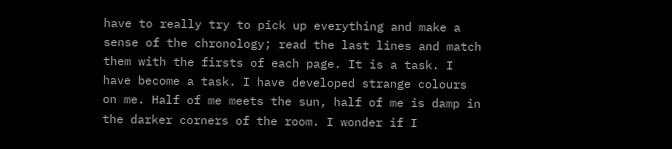have to really try to pick up everything and make a sense of the chronology; read the last lines and match them with the firsts of each page. It is a task. I have become a task. I have developed strange colours on me. Half of me meets the sun, half of me is damp in the darker corners of the room. I wonder if I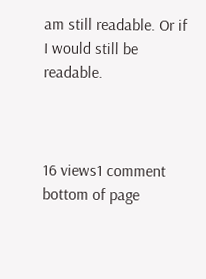am still readable. Or if I would still be readable.



16 views1 comment
bottom of page